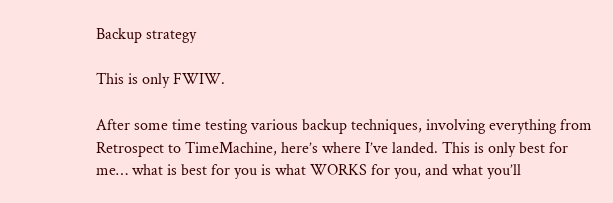Backup strategy

This is only FWIW.

After some time testing various backup techniques, involving everything from Retrospect to TimeMachine, here’s where I’ve landed. This is only best for me… what is best for you is what WORKS for you, and what you’ll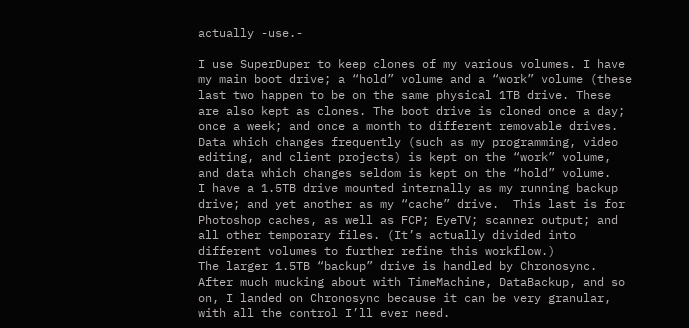actually -use.-

I use SuperDuper to keep clones of my various volumes. I have my main boot drive; a “hold” volume and a “work” volume (these last two happen to be on the same physical 1TB drive. These are also kept as clones. The boot drive is cloned once a day; once a week; and once a month to different removable drives. Data which changes frequently (such as my programming, video editing, and client projects) is kept on the “work” volume, and data which changes seldom is kept on the “hold” volume.
I have a 1.5TB drive mounted internally as my running backup drive; and yet another as my “cache” drive.  This last is for Photoshop caches, as well as FCP; EyeTV; scanner output; and all other temporary files. (It’s actually divided into different volumes to further refine this workflow.)
The larger 1.5TB “backup” drive is handled by Chronosync. After much mucking about with TimeMachine, DataBackup, and so on, I landed on Chronosync because it can be very granular, with all the control I’ll ever need.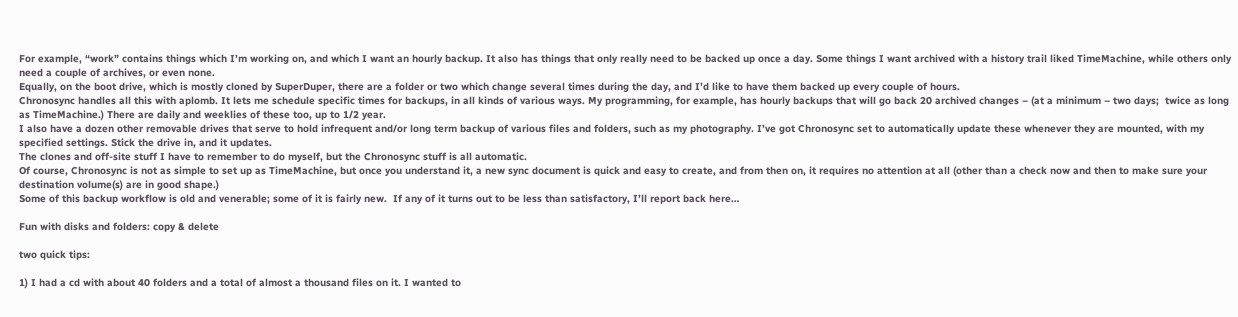For example, “work” contains things which I’m working on, and which I want an hourly backup. It also has things that only really need to be backed up once a day. Some things I want archived with a history trail liked TimeMachine, while others only need a couple of archives, or even none.
Equally, on the boot drive, which is mostly cloned by SuperDuper, there are a folder or two which change several times during the day, and I’d like to have them backed up every couple of hours.
Chronosync handles all this with aplomb. It lets me schedule specific times for backups, in all kinds of various ways. My programming, for example, has hourly backups that will go back 20 archived changes – (at a minimum – two days;  twice as long as TimeMachine.) There are daily and weeklies of these too, up to 1/2 year.
I also have a dozen other removable drives that serve to hold infrequent and/or long term backup of various files and folders, such as my photography. I’ve got Chronosync set to automatically update these whenever they are mounted, with my specified settings. Stick the drive in, and it updates.
The clones and off-site stuff I have to remember to do myself, but the Chronosync stuff is all automatic.
Of course, Chronosync is not as simple to set up as TimeMachine, but once you understand it, a new sync document is quick and easy to create, and from then on, it requires no attention at all (other than a check now and then to make sure your destination volume(s) are in good shape.)
Some of this backup workflow is old and venerable; some of it is fairly new.  If any of it turns out to be less than satisfactory, I’ll report back here…

Fun with disks and folders: copy & delete

two quick tips:

1) I had a cd with about 40 folders and a total of almost a thousand files on it. I wanted to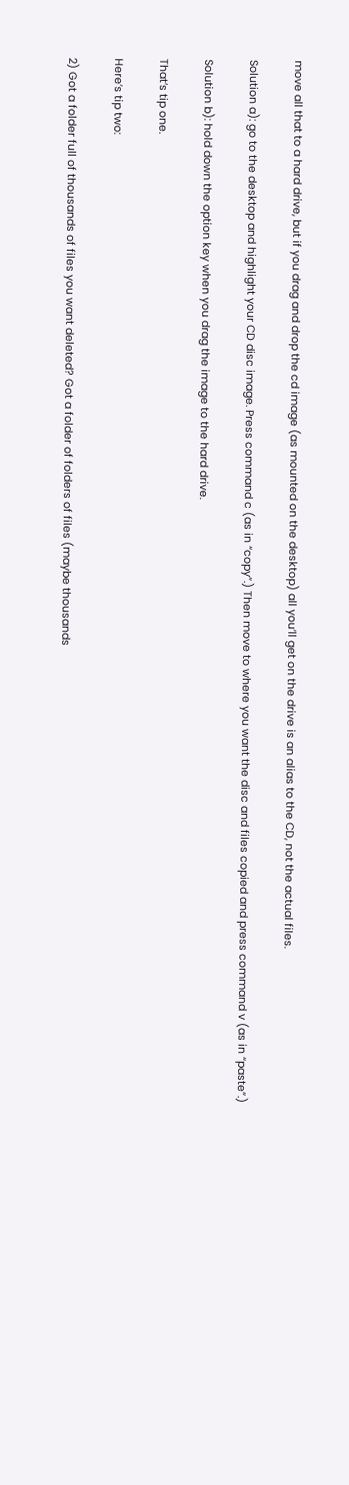move all that to a hard drive, but if you drag and drop the cd image (as mounted on the desktop) all you’ll get on the drive is an alias to the CD, not the actual files.

Solution a): go to the desktop and highlight your CD disc image. Press command c (as in “copy”.) Then move to where you want the disc and files copied and press command v (as in “paste”.)

Solution b): hold down the option key when you drag the image to the hard drive.

That’s tip one.

Here’s tip two:

2) Got a folder full of thousands of files you want deleted? Got a folder of folders of files (maybe thousands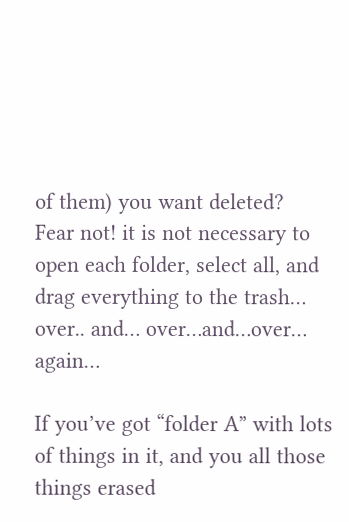of them) you want deleted?  Fear not! it is not necessary to open each folder, select all, and drag everything to the trash… over.. and… over…and…over… again…

If you’ve got “folder A” with lots of things in it, and you all those things erased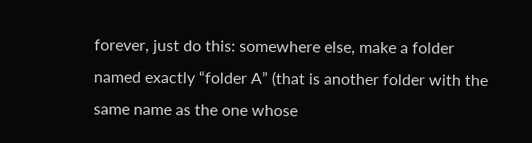forever, just do this: somewhere else, make a folder named exactly “folder A” (that is another folder with the same name as the one whose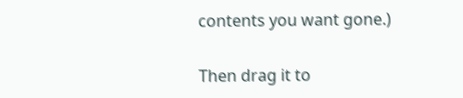contents you want gone.)

Then drag it to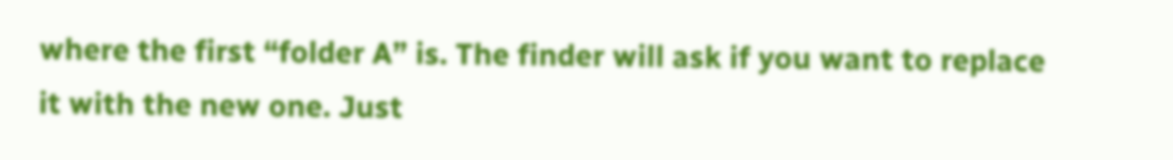where the first “folder A” is. The finder will ask if you want to replace it with the new one. Just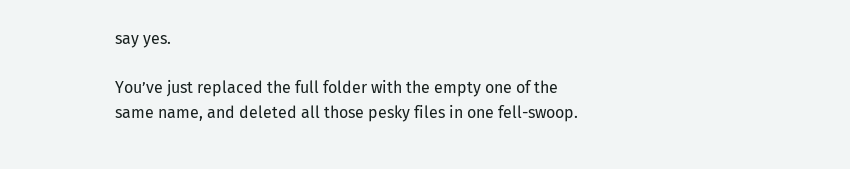say yes.

You’ve just replaced the full folder with the empty one of the same name, and deleted all those pesky files in one fell-swoop.